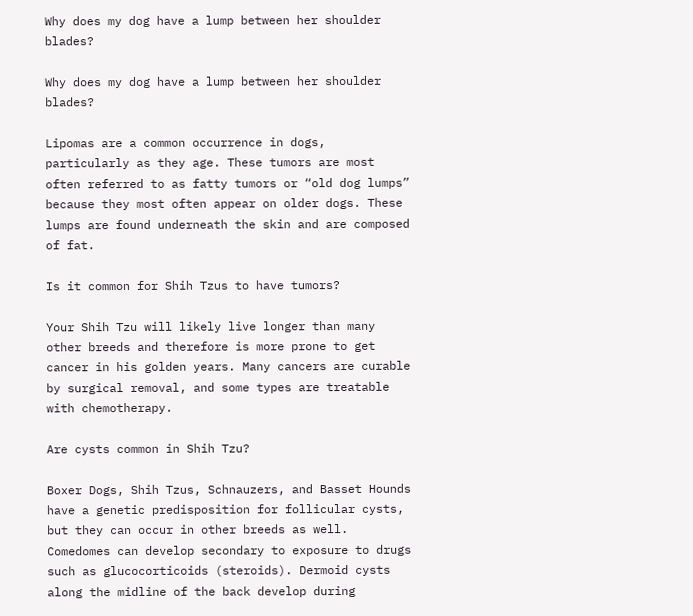Why does my dog have a lump between her shoulder blades?

Why does my dog have a lump between her shoulder blades?

Lipomas are a common occurrence in dogs, particularly as they age. These tumors are most often referred to as fatty tumors or “old dog lumps” because they most often appear on older dogs. These lumps are found underneath the skin and are composed of fat.

Is it common for Shih Tzus to have tumors?

Your Shih Tzu will likely live longer than many other breeds and therefore is more prone to get cancer in his golden years. Many cancers are curable by surgical removal, and some types are treatable with chemotherapy.

Are cysts common in Shih Tzu?

Boxer Dogs, Shih Tzus, Schnauzers, and Basset Hounds have a genetic predisposition for follicular cysts, but they can occur in other breeds as well. Comedomes can develop secondary to exposure to drugs such as glucocorticoids (steroids). Dermoid cysts along the midline of the back develop during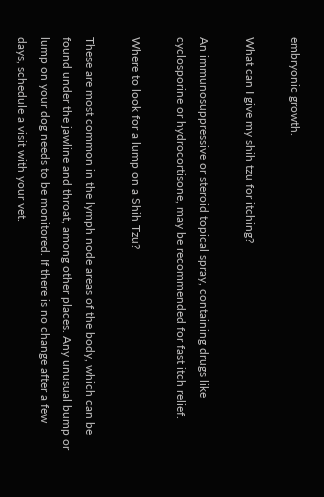embryonic growth.

What can I give my shih tzu for itching?

An immunosuppressive or steroid topical spray, containing drugs like cyclosporine or hydrocortisone, may be recommended for fast itch relief.

Where to look for a lump on a Shih Tzu?

These are most common in the lymph node areas of the body, which can be found under the jawline and throat, among other places. Any unusual bump or lump on your dog needs to be monitored. If there is no change after a few days, schedule a visit with your vet.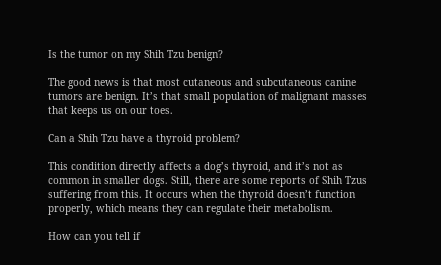Is the tumor on my Shih Tzu benign?

The good news is that most cutaneous and subcutaneous canine tumors are benign. It’s that small population of malignant masses that keeps us on our toes.

Can a Shih Tzu have a thyroid problem?

This condition directly affects a dog’s thyroid, and it’s not as common in smaller dogs. Still, there are some reports of Shih Tzus suffering from this. It occurs when the thyroid doesn’t function properly, which means they can regulate their metabolism.

How can you tell if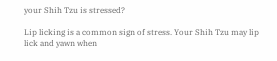your Shih Tzu is stressed?

Lip licking is a common sign of stress. Your Shih Tzu may lip lick and yawn when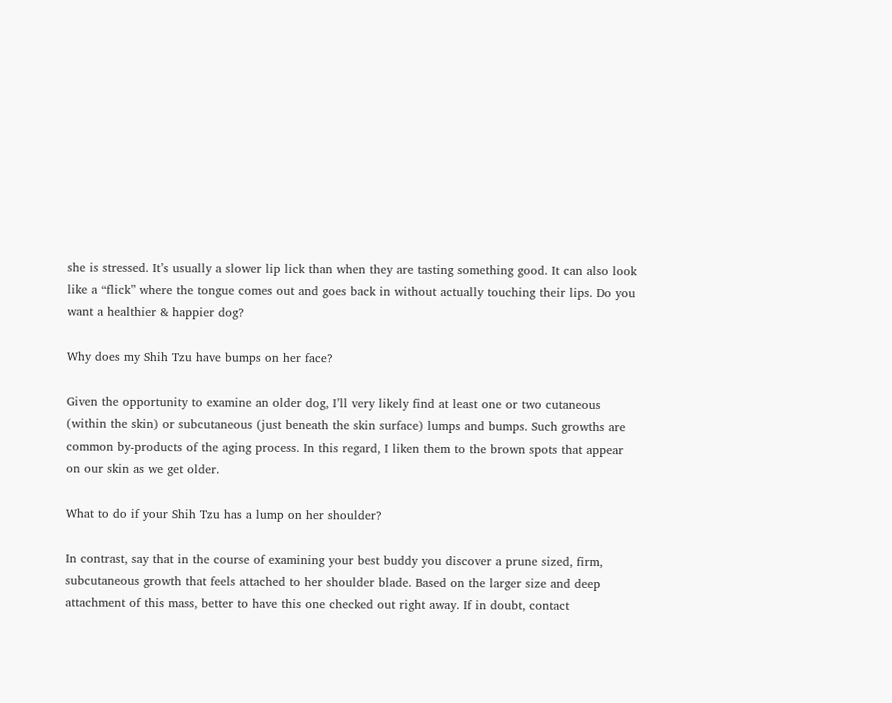she is stressed. It’s usually a slower lip lick than when they are tasting something good. It can also look like a “flick” where the tongue comes out and goes back in without actually touching their lips. Do you want a healthier & happier dog?

Why does my Shih Tzu have bumps on her face?

Given the opportunity to examine an older dog, I’ll very likely find at least one or two cutaneous (within the skin) or subcutaneous (just beneath the skin surface) lumps and bumps. Such growths are common by-products of the aging process. In this regard, I liken them to the brown spots that appear on our skin as we get older.

What to do if your Shih Tzu has a lump on her shoulder?

In contrast, say that in the course of examining your best buddy you discover a prune sized, firm, subcutaneous growth that feels attached to her shoulder blade. Based on the larger size and deep attachment of this mass, better to have this one checked out right away. If in doubt, contact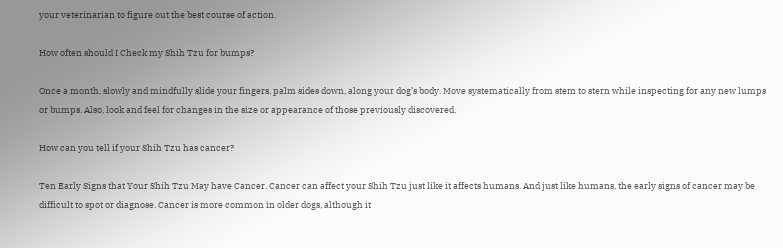your veterinarian to figure out the best course of action.

How often should I Check my Shih Tzu for bumps?

Once a month, slowly and mindfully slide your fingers, palm sides down, along your dog’s body. Move systematically from stem to stern while inspecting for any new lumps or bumps. Also, look and feel for changes in the size or appearance of those previously discovered.

How can you tell if your Shih Tzu has cancer?

Ten Early Signs that Your Shih Tzu May have Cancer. Cancer can affect your Shih Tzu just like it affects humans. And just like humans, the early signs of cancer may be difficult to spot or diagnose. Cancer is more common in older dogs, although it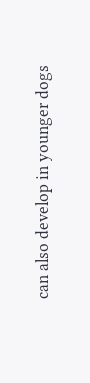can also develop in younger dogs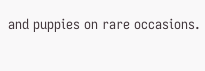and puppies on rare occasions.